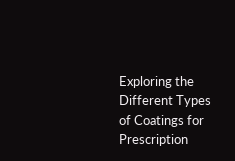Exploring the Different Types of Coatings for Prescription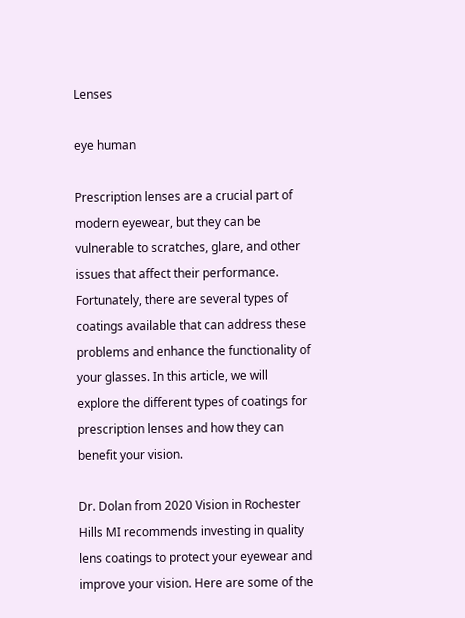Lenses

eye human

Prescription lenses are a crucial part of modern eyewear, but they can be vulnerable to scratches, glare, and other issues that affect their performance. Fortunately, there are several types of coatings available that can address these problems and enhance the functionality of your glasses. In this article, we will explore the different types of coatings for prescription lenses and how they can benefit your vision.

Dr. Dolan from 2020 Vision in Rochester Hills MI recommends investing in quality lens coatings to protect your eyewear and improve your vision. Here are some of the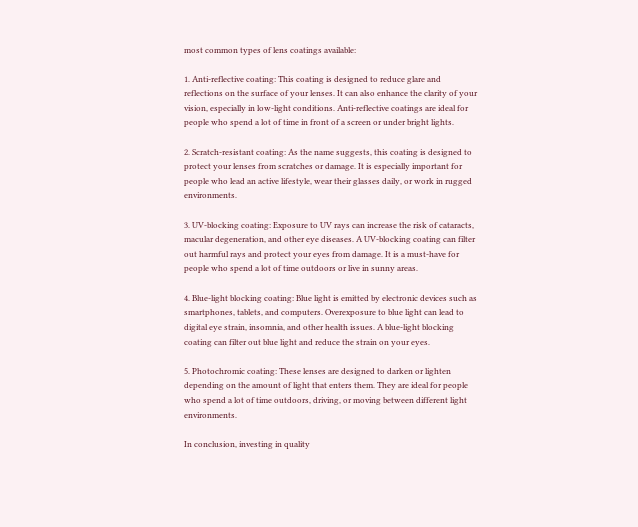most common types of lens coatings available:

1. Anti-reflective coating: This coating is designed to reduce glare and reflections on the surface of your lenses. It can also enhance the clarity of your vision, especially in low-light conditions. Anti-reflective coatings are ideal for people who spend a lot of time in front of a screen or under bright lights.

2. Scratch-resistant coating: As the name suggests, this coating is designed to protect your lenses from scratches or damage. It is especially important for people who lead an active lifestyle, wear their glasses daily, or work in rugged environments.

3. UV-blocking coating: Exposure to UV rays can increase the risk of cataracts, macular degeneration, and other eye diseases. A UV-blocking coating can filter out harmful rays and protect your eyes from damage. It is a must-have for people who spend a lot of time outdoors or live in sunny areas.

4. Blue-light blocking coating: Blue light is emitted by electronic devices such as smartphones, tablets, and computers. Overexposure to blue light can lead to digital eye strain, insomnia, and other health issues. A blue-light blocking coating can filter out blue light and reduce the strain on your eyes.

5. Photochromic coating: These lenses are designed to darken or lighten depending on the amount of light that enters them. They are ideal for people who spend a lot of time outdoors, driving, or moving between different light environments.

In conclusion, investing in quality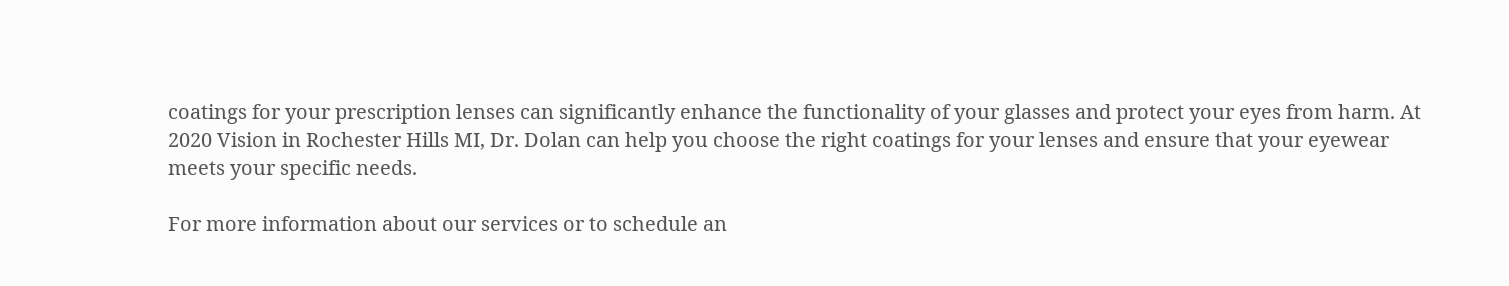coatings for your prescription lenses can significantly enhance the functionality of your glasses and protect your eyes from harm. At 2020 Vision in Rochester Hills MI, Dr. Dolan can help you choose the right coatings for your lenses and ensure that your eyewear meets your specific needs.

For more information about our services or to schedule an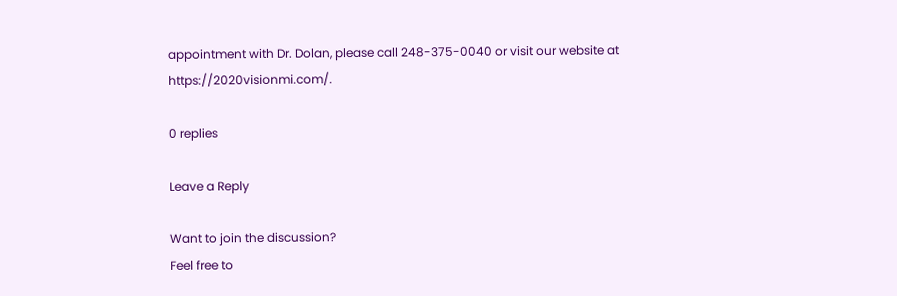appointment with Dr. Dolan, please call 248-375-0040 or visit our website at https://2020visionmi.com/.

0 replies

Leave a Reply

Want to join the discussion?
Feel free to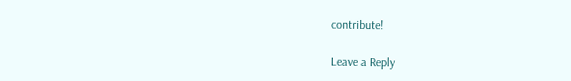contribute!

Leave a Reply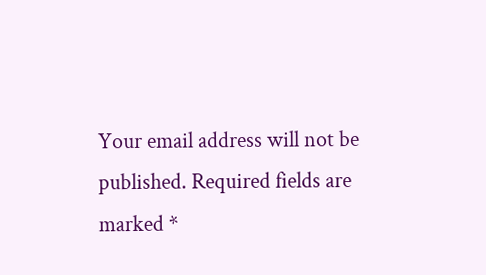Your email address will not be published. Required fields are marked *